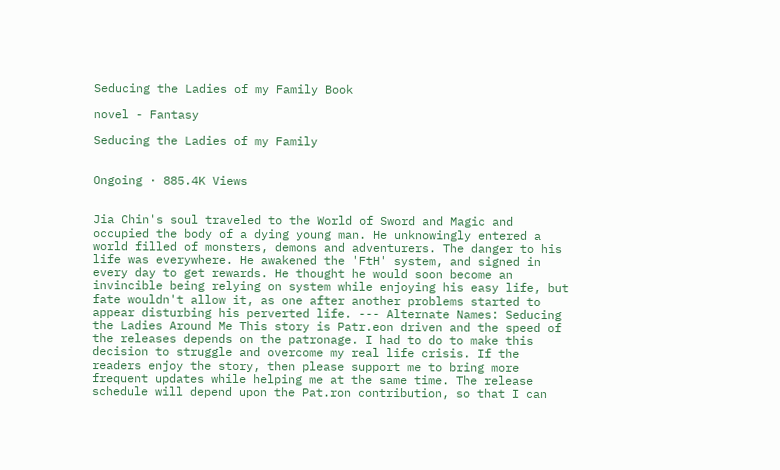Seducing the Ladies of my Family Book

novel - Fantasy

Seducing the Ladies of my Family


Ongoing · 885.4K Views


Jia Chin's soul traveled to the World of Sword and Magic and occupied the body of a dying young man. He unknowingly entered a world filled of monsters, demons and adventurers. The danger to his life was everywhere. He awakened the 'FtH' system, and signed in every day to get rewards. He thought he would soon become an invincible being relying on system while enjoying his easy life, but fate wouldn't allow it, as one after another problems started to appear disturbing his perverted life. --- Alternate Names: Seducing the Ladies Around Me This story is Patr.eon driven and the speed of the releases depends on the patronage. I had to do to make this decision to struggle and overcome my real life crisis. If the readers enjoy the story, then please support me to bring more frequent updates while helping me at the same time. The release schedule will depend upon the Pat.ron contribution, so that I can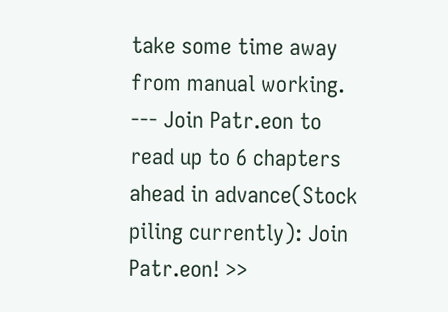take some time away from manual working. --- Join Patr.eon to read up to 6 chapters ahead in advance(Stock piling currently): Join Patr.eon! >>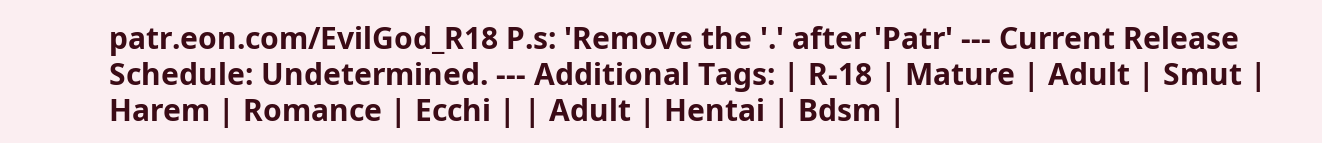patr.eon.com/EvilGod_R18 P.s: 'Remove the '.' after 'Patr' --- Current Release Schedule: Undetermined. --- Additional Tags: | R-18 | Mature | Adult | Smut | Harem | Romance | Ecchi | | Adult | Hentai | Bdsm |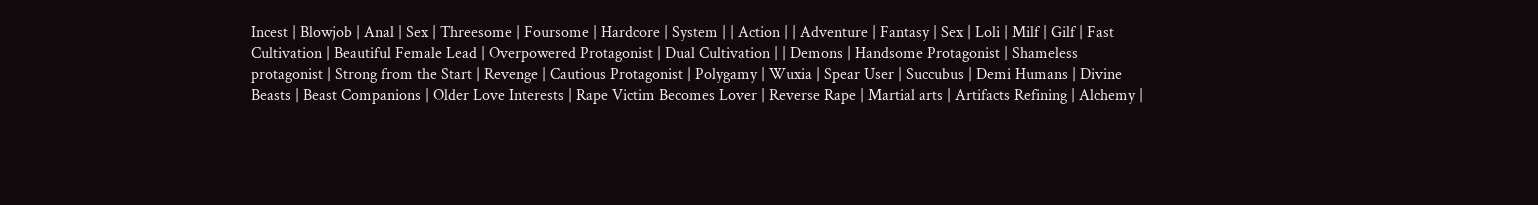Incest | Blowjob | Anal | Sex | Threesome | Foursome | Hardcore | System | | Action | | Adventure | Fantasy | Sex | Loli | Milf | Gilf | Fast Cultivation | Beautiful Female Lead | Overpowered Protagonist | Dual Cultivation | | Demons | Handsome Protagonist | Shameless protagonist | Strong from the Start | Revenge | Cautious Protagonist | Polygamy | Wuxia | Spear User | Succubus | Demi Humans | Divine Beasts | Beast Companions | Older Love Interests | Rape Victim Becomes Lover | Reverse Rape | Martial arts | Artifacts Refining | Alchemy |